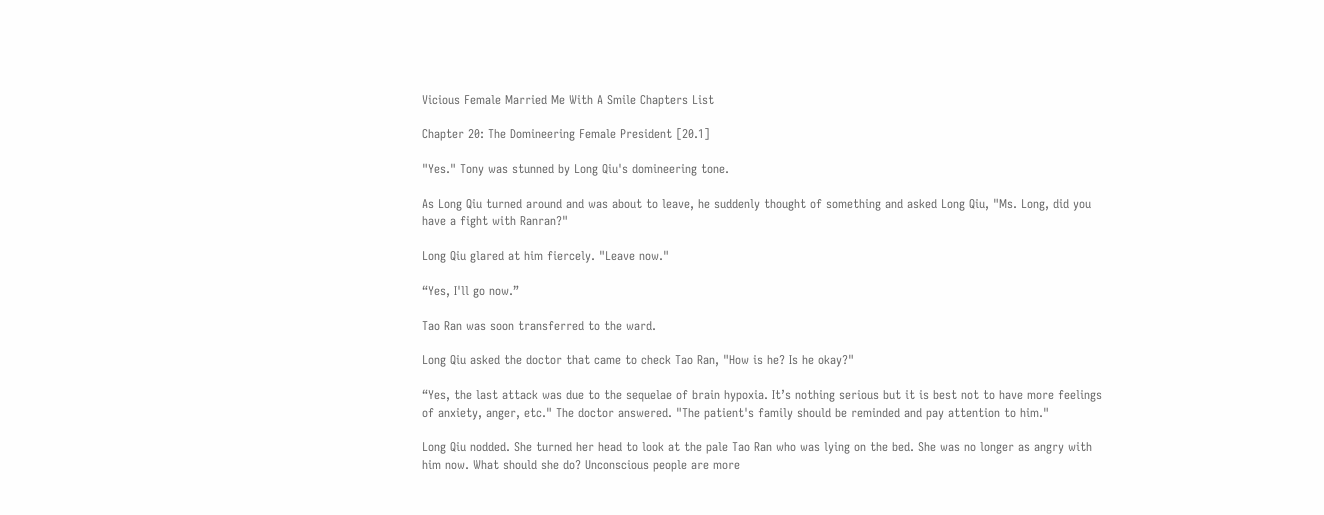Vicious Female Married Me With A Smile Chapters List

Chapter 20: The Domineering Female President [20.1]

"Yes." Tony was stunned by Long Qiu's domineering tone.

As Long Qiu turned around and was about to leave, he suddenly thought of something and asked Long Qiu, "Ms. Long, did you have a fight with Ranran?"

Long Qiu glared at him fiercely. "Leave now."

“Yes, I'll go now.”

Tao Ran was soon transferred to the ward.

Long Qiu asked the doctor that came to check Tao Ran, "How is he? Is he okay?"

“Yes, the last attack was due to the sequelae of brain hypoxia. It’s nothing serious but it is best not to have more feelings of anxiety, anger, etc." The doctor answered. "The patient's family should be reminded and pay attention to him."

Long Qiu nodded. She turned her head to look at the pale Tao Ran who was lying on the bed. She was no longer as angry with him now. What should she do? Unconscious people are more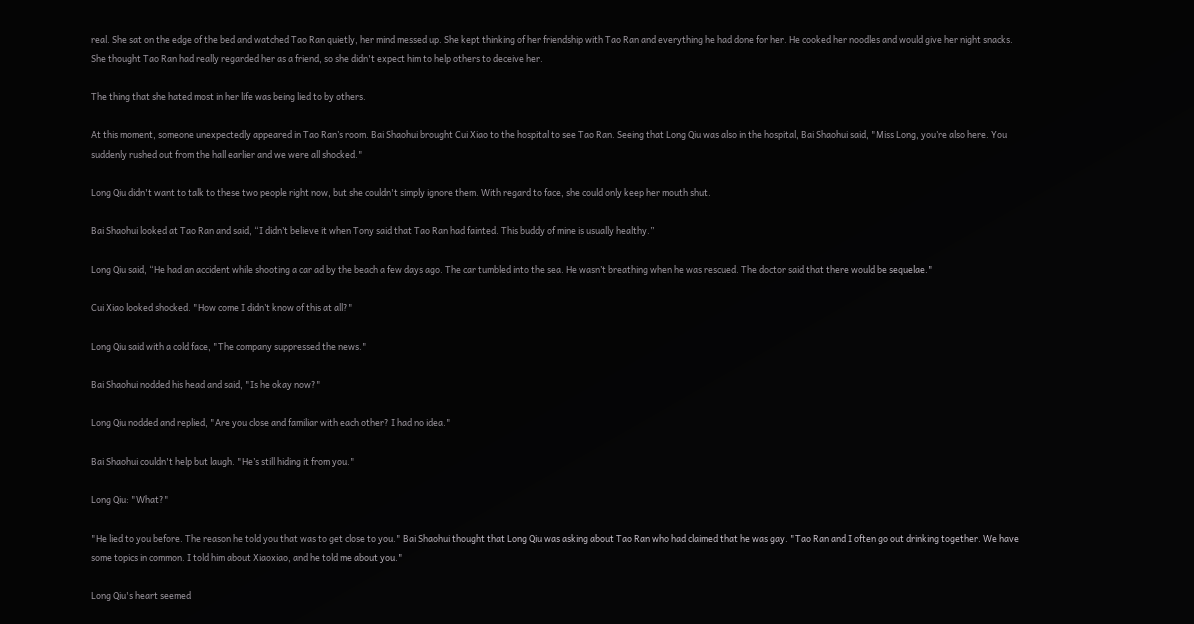real. She sat on the edge of the bed and watched Tao Ran quietly, her mind messed up. She kept thinking of her friendship with Tao Ran and everything he had done for her. He cooked her noodles and would give her night snacks. She thought Tao Ran had really regarded her as a friend, so she didn't expect him to help others to deceive her.

The thing that she hated most in her life was being lied to by others.

At this moment, someone unexpectedly appeared in Tao Ran’s room. Bai Shaohui brought Cui Xiao to the hospital to see Tao Ran. Seeing that Long Qiu was also in the hospital, Bai Shaohui said, "Miss Long, you’re also here. You suddenly rushed out from the hall earlier and we were all shocked."

Long Qiu didn't want to talk to these two people right now, but she couldn't simply ignore them. With regard to face, she could only keep her mouth shut.

Bai Shaohui looked at Tao Ran and said, “I didn’t believe it when Tony said that Tao Ran had fainted. This buddy of mine is usually healthy.”

Long Qiu said, “He had an accident while shooting a car ad by the beach a few days ago. The car tumbled into the sea. He wasn’t breathing when he was rescued. The doctor said that there would be sequelae."

Cui Xiao looked shocked. "How come I didn’t know of this at all?"

Long Qiu said with a cold face, "The company suppressed the news."

Bai Shaohui nodded his head and said, "Is he okay now?"

Long Qiu nodded and replied, "Are you close and familiar with each other? I had no idea."

Bai Shaohui couldn't help but laugh. "He’s still hiding it from you."

Long Qiu: "What?"

"He lied to you before. The reason he told you that was to get close to you." Bai Shaohui thought that Long Qiu was asking about Tao Ran who had claimed that he was gay. "Tao Ran and I often go out drinking together. We have some topics in common. I told him about Xiaoxiao, and he told me about you."

Long Qiu's heart seemed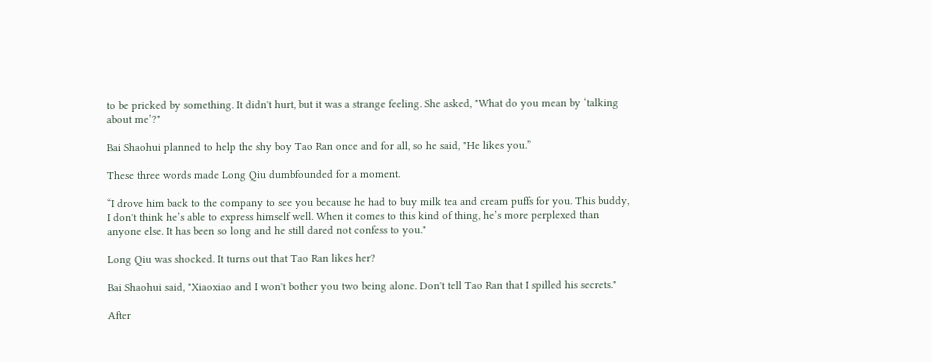to be pricked by something. It didn't hurt, but it was a strange feeling. She asked, "What do you mean by ‘talking about me’?"

Bai Shaohui planned to help the shy boy Tao Ran once and for all, so he said, "He likes you.”

These three words made Long Qiu dumbfounded for a moment.

“I drove him back to the company to see you because he had to buy milk tea and cream puffs for you. This buddy, I don't think he’s able to express himself well. When it comes to this kind of thing, he’s more perplexed than anyone else. It has been so long and he still dared not confess to you."

Long Qiu was shocked. It turns out that Tao Ran likes her?

Bai Shaohui said, "Xiaoxiao and I won't bother you two being alone. Don't tell Tao Ran that I spilled his secrets."

After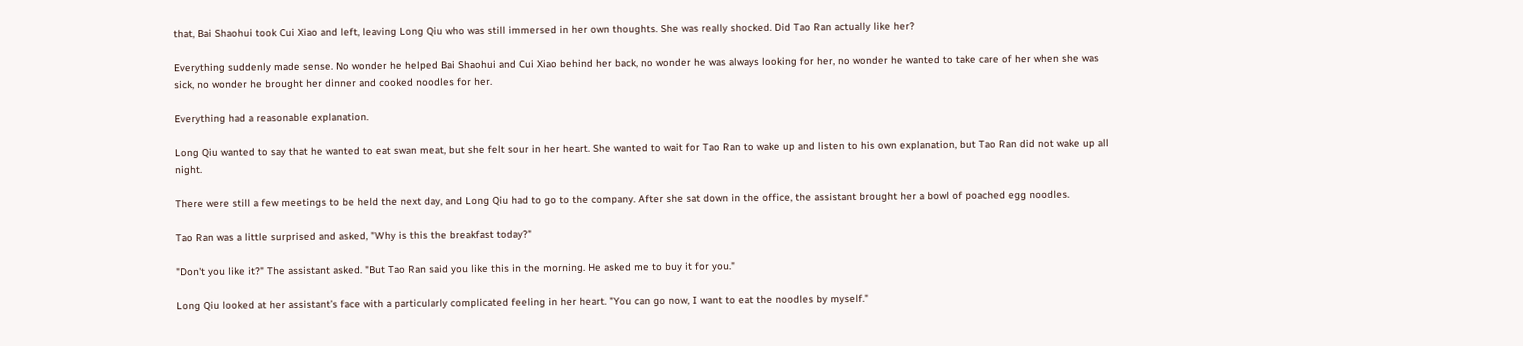that, Bai Shaohui took Cui Xiao and left, leaving Long Qiu who was still immersed in her own thoughts. She was really shocked. Did Tao Ran actually like her?

Everything suddenly made sense. No wonder he helped Bai Shaohui and Cui Xiao behind her back, no wonder he was always looking for her, no wonder he wanted to take care of her when she was sick, no wonder he brought her dinner and cooked noodles for her.

Everything had a reasonable explanation.

Long Qiu wanted to say that he wanted to eat swan meat, but she felt sour in her heart. She wanted to wait for Tao Ran to wake up and listen to his own explanation, but Tao Ran did not wake up all night.

There were still a few meetings to be held the next day, and Long Qiu had to go to the company. After she sat down in the office, the assistant brought her a bowl of poached egg noodles.

Tao Ran was a little surprised and asked, "Why is this the breakfast today?"

"Don't you like it?" The assistant asked. "But Tao Ran said you like this in the morning. He asked me to buy it for you."

Long Qiu looked at her assistant’s face with a particularly complicated feeling in her heart. "You can go now, I want to eat the noodles by myself."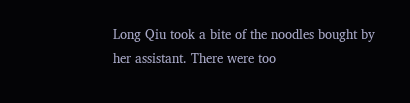Long Qiu took a bite of the noodles bought by her assistant. There were too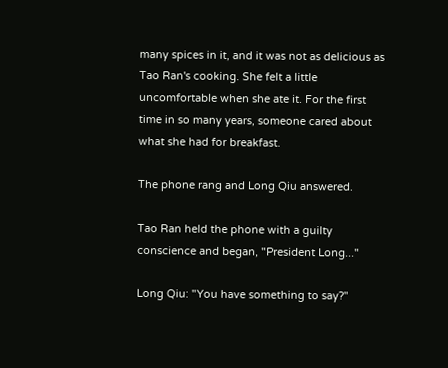many spices in it, and it was not as delicious as Tao Ran's cooking. She felt a little uncomfortable when she ate it. For the first time in so many years, someone cared about what she had for breakfast.

The phone rang and Long Qiu answered.

Tao Ran held the phone with a guilty conscience and began, "President Long..."

Long Qiu: "You have something to say?"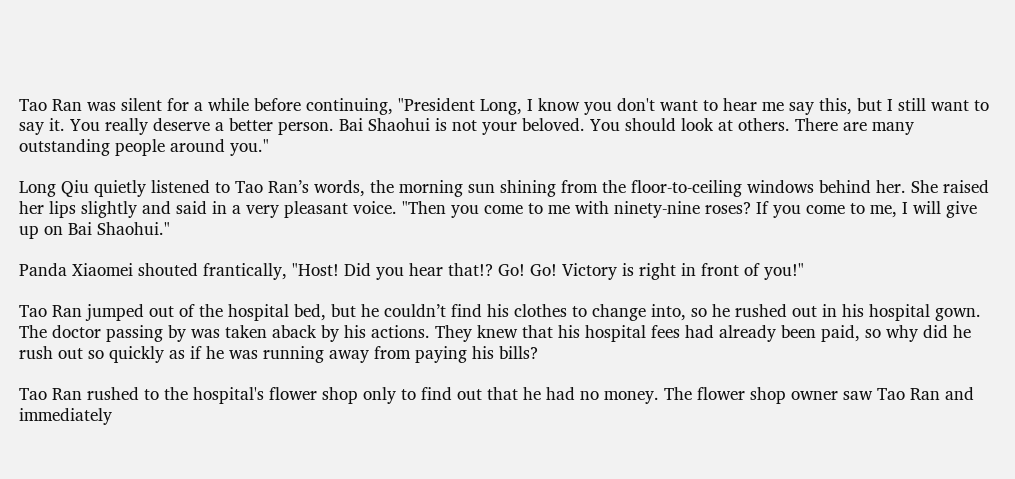Tao Ran was silent for a while before continuing, "President Long, I know you don't want to hear me say this, but I still want to say it. You really deserve a better person. Bai Shaohui is not your beloved. You should look at others. There are many outstanding people around you."

Long Qiu quietly listened to Tao Ran’s words, the morning sun shining from the floor-to-ceiling windows behind her. She raised her lips slightly and said in a very pleasant voice. "Then you come to me with ninety-nine roses? If you come to me, I will give up on Bai Shaohui."

Panda Xiaomei shouted frantically, "Host! Did you hear that!? Go! Go! Victory is right in front of you!"

Tao Ran jumped out of the hospital bed, but he couldn’t find his clothes to change into, so he rushed out in his hospital gown. The doctor passing by was taken aback by his actions. They knew that his hospital fees had already been paid, so why did he rush out so quickly as if he was running away from paying his bills?

Tao Ran rushed to the hospital's flower shop only to find out that he had no money. The flower shop owner saw Tao Ran and immediately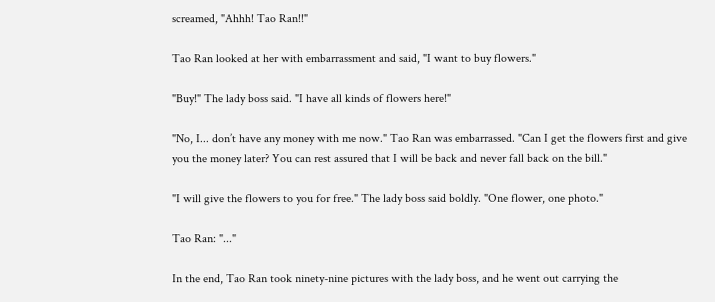screamed, "Ahhh! Tao Ran!!"

Tao Ran looked at her with embarrassment and said, "I want to buy flowers."

"Buy!" The lady boss said. "I have all kinds of flowers here!"

"No, I... don’t have any money with me now." Tao Ran was embarrassed. "Can I get the flowers first and give you the money later? You can rest assured that I will be back and never fall back on the bill."

"I will give the flowers to you for free." The lady boss said boldly. "One flower, one photo."

Tao Ran: "..."

In the end, Tao Ran took ninety-nine pictures with the lady boss, and he went out carrying the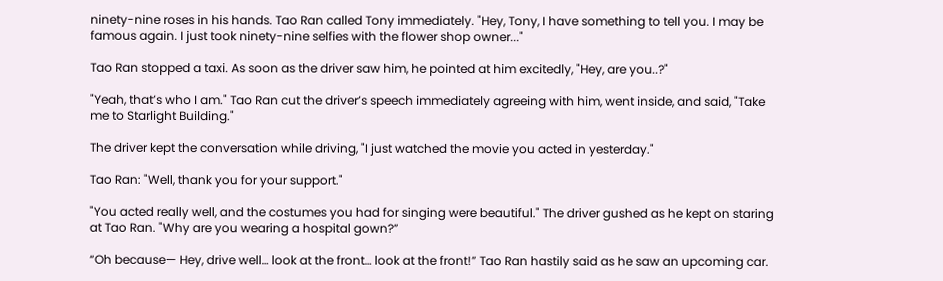ninety-nine roses in his hands. Tao Ran called Tony immediately. "Hey, Tony, I have something to tell you. I may be famous again. I just took ninety-nine selfies with the flower shop owner..."

Tao Ran stopped a taxi. As soon as the driver saw him, he pointed at him excitedly, "Hey, are you..?"

"Yeah, that’s who I am." Tao Ran cut the driver’s speech immediately agreeing with him, went inside, and said, "Take me to Starlight Building."

The driver kept the conversation while driving, "I just watched the movie you acted in yesterday."

Tao Ran: "Well, thank you for your support."

"You acted really well, and the costumes you had for singing were beautiful." The driver gushed as he kept on staring at Tao Ran. "Why are you wearing a hospital gown?”

“Oh because— Hey, drive well… look at the front… look at the front!” Tao Ran hastily said as he saw an upcoming car.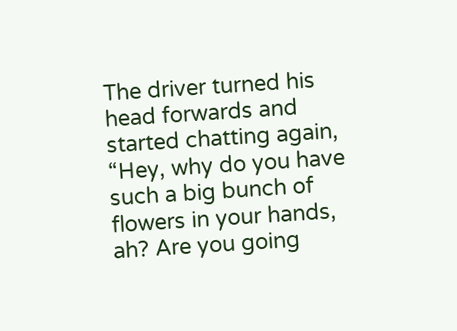The driver turned his head forwards and started chatting again, “Hey, why do you have such a big bunch of flowers in your hands, ah? Are you going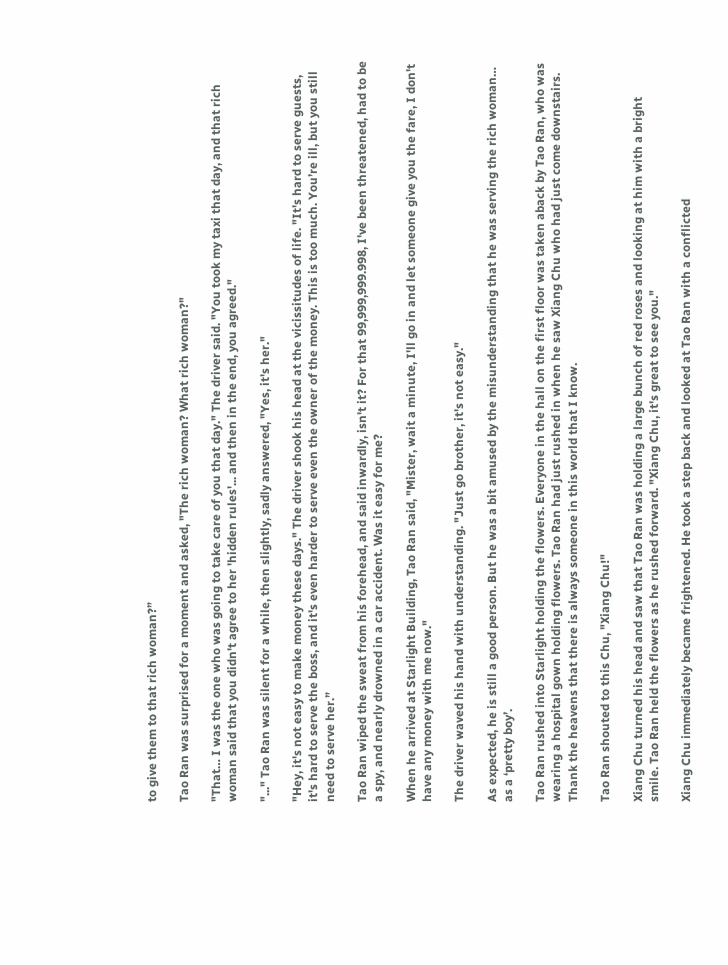to give them to that rich woman?”

Tao Ran was surprised for a moment and asked, "The rich woman? What rich woman?"

"That… I was the one who was going to take care of you that day." The driver said. "You took my taxi that day, and that rich woman said that you didn't agree to her 'hidden rules'... and then in the end, you agreed."

"..." Tao Ran was silent for a while, then slightly, sadly answered, "Yes, it's her."

"Hey, it's not easy to make money these days." The driver shook his head at the vicissitudes of life. "It's hard to serve guests, it's hard to serve the boss, and it's even harder to serve even the owner of the money. This is too much. You’re ill, but you still need to serve her.”

Tao Ran wiped the sweat from his forehead, and said inwardly, isn't it? For that 99,999,999.998, I've been threatened, had to be a spy, and nearly drowned in a car accident. Was it easy for me?

When he arrived at Starlight Building, Tao Ran said, "Mister, wait a minute, I'll go in and let someone give you the fare, I don't have any money with me now."

The driver waved his hand with understanding. "Just go brother, it's not easy."

As expected, he is still a good person. But he was a bit amused by the misunderstanding that he was serving the rich woman… as a ‘pretty boy’.

Tao Ran rushed into Starlight holding the flowers. Everyone in the hall on the first floor was taken aback by Tao Ran, who was wearing a hospital gown holding flowers. Tao Ran had just rushed in when he saw Xiang Chu who had just come downstairs. Thank the heavens that there is always someone in this world that I know.

Tao Ran shouted to this Chu, "Xiang Chu!"

Xiang Chu turned his head and saw that Tao Ran was holding a large bunch of red roses and looking at him with a bright smile. Tao Ran held the flowers as he rushed forward. "Xiang Chu, it's great to see you."

Xiang Chu immediately became frightened. He took a step back and looked at Tao Ran with a conflicted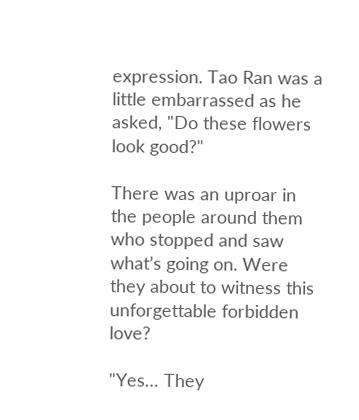expression. Tao Ran was a little embarrassed as he asked, "Do these flowers look good?"

There was an uproar in the people around them who stopped and saw what’s going on. Were they about to witness this unforgettable forbidden love?

"Yes… They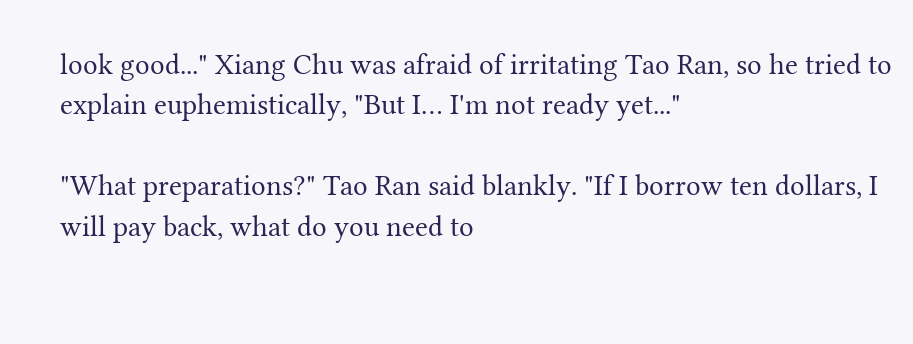look good..." Xiang Chu was afraid of irritating Tao Ran, so he tried to explain euphemistically, "But I… I'm not ready yet..."

"What preparations?" Tao Ran said blankly. "If I borrow ten dollars, I will pay back, what do you need to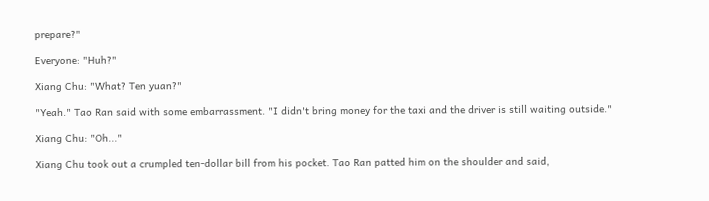prepare?"

Everyone: "Huh?"

Xiang Chu: "What? Ten yuan?"

"Yeah." Tao Ran said with some embarrassment. "I didn't bring money for the taxi and the driver is still waiting outside."

Xiang Chu: "Oh..."

Xiang Chu took out a crumpled ten-dollar bill from his pocket. Tao Ran patted him on the shoulder and said,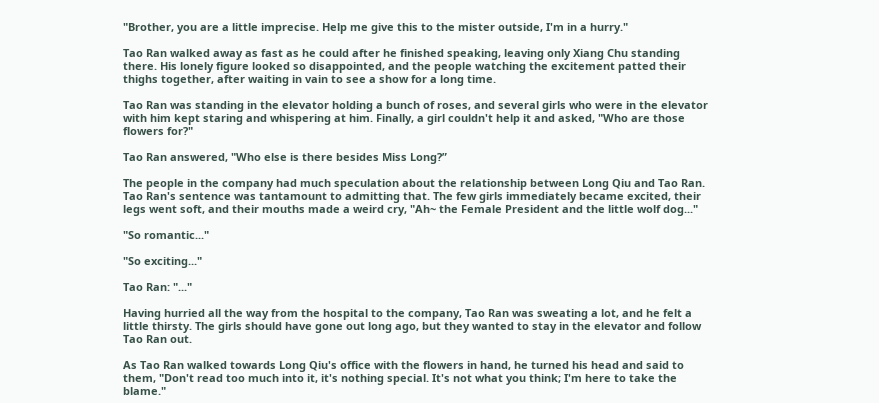"Brother, you are a little imprecise. Help me give this to the mister outside, I'm in a hurry."

Tao Ran walked away as fast as he could after he finished speaking, leaving only Xiang Chu standing there. His lonely figure looked so disappointed, and the people watching the excitement patted their thighs together, after waiting in vain to see a show for a long time.

Tao Ran was standing in the elevator holding a bunch of roses, and several girls who were in the elevator with him kept staring and whispering at him. Finally, a girl couldn't help it and asked, "Who are those flowers for?"

Tao Ran answered, "Who else is there besides Miss Long?”

The people in the company had much speculation about the relationship between Long Qiu and Tao Ran. Tao Ran's sentence was tantamount to admitting that. The few girls immediately became excited, their legs went soft, and their mouths made a weird cry, "Ah~ the Female President and the little wolf dog..."

"So romantic..."

"So exciting..."

Tao Ran: "..."

Having hurried all the way from the hospital to the company, Tao Ran was sweating a lot, and he felt a little thirsty. The girls should have gone out long ago, but they wanted to stay in the elevator and follow Tao Ran out.

As Tao Ran walked towards Long Qiu's office with the flowers in hand, he turned his head and said to them, "Don't read too much into it, it's nothing special. It's not what you think; I'm here to take the blame."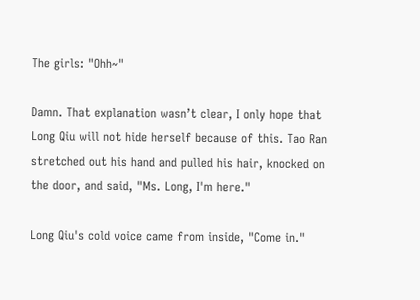The girls: "Ohh~"

Damn. That explanation wasn’t clear, I only hope that Long Qiu will not hide herself because of this. Tao Ran stretched out his hand and pulled his hair, knocked on the door, and said, "Ms. Long, I'm here."

Long Qiu's cold voice came from inside, "Come in."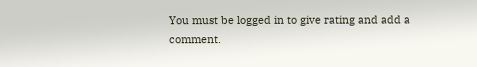You must be logged in to give rating and add a comment.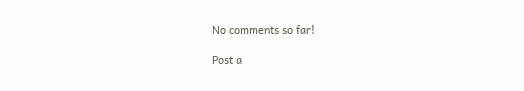No comments so far!

Post a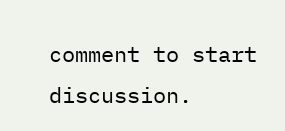comment to start discussion.